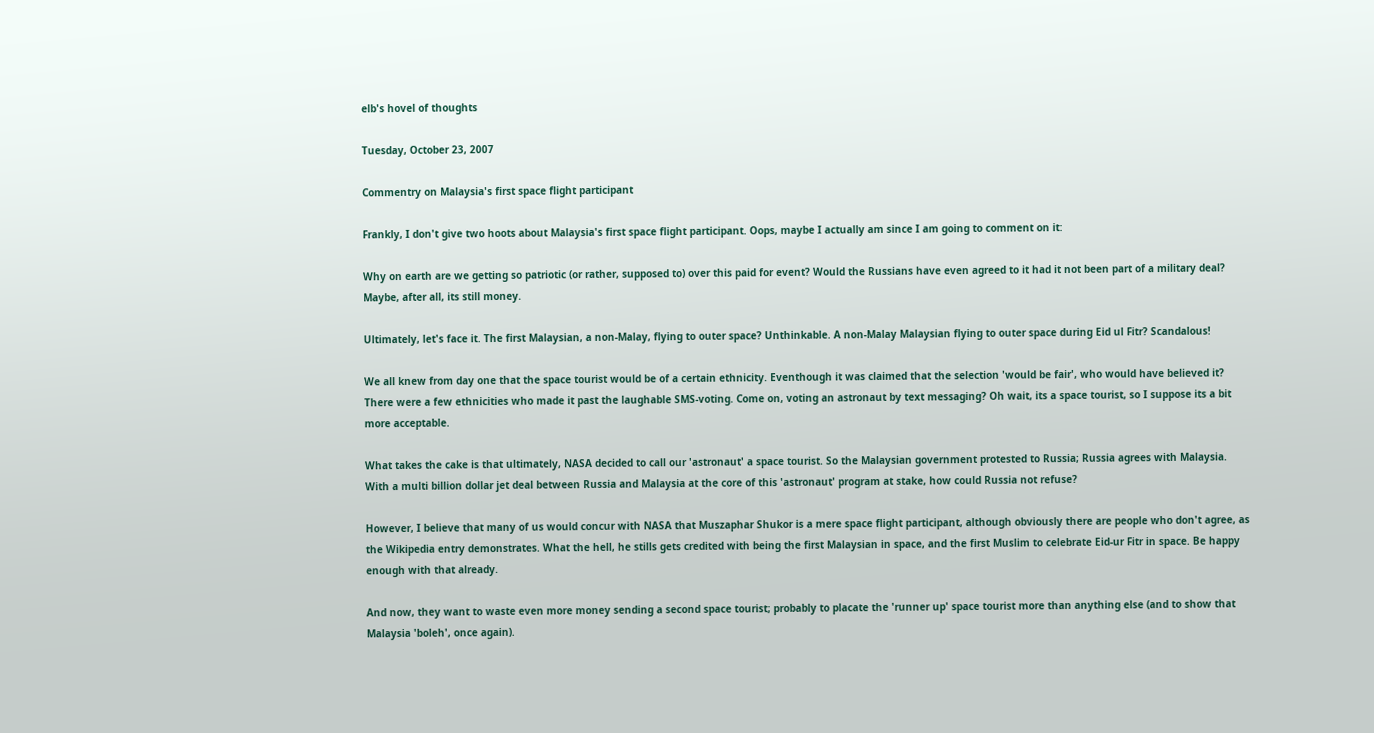elb's hovel of thoughts

Tuesday, October 23, 2007

Commentry on Malaysia's first space flight participant

Frankly, I don't give two hoots about Malaysia's first space flight participant. Oops, maybe I actually am since I am going to comment on it:

Why on earth are we getting so patriotic (or rather, supposed to) over this paid for event? Would the Russians have even agreed to it had it not been part of a military deal? Maybe, after all, its still money.

Ultimately, let's face it. The first Malaysian, a non-Malay, flying to outer space? Unthinkable. A non-Malay Malaysian flying to outer space during Eid ul Fitr? Scandalous!

We all knew from day one that the space tourist would be of a certain ethnicity. Eventhough it was claimed that the selection 'would be fair', who would have believed it? There were a few ethnicities who made it past the laughable SMS-voting. Come on, voting an astronaut by text messaging? Oh wait, its a space tourist, so I suppose its a bit more acceptable.

What takes the cake is that ultimately, NASA decided to call our 'astronaut' a space tourist. So the Malaysian government protested to Russia; Russia agrees with Malaysia. With a multi billion dollar jet deal between Russia and Malaysia at the core of this 'astronaut' program at stake, how could Russia not refuse?

However, I believe that many of us would concur with NASA that Muszaphar Shukor is a mere space flight participant, although obviously there are people who don't agree, as the Wikipedia entry demonstrates. What the hell, he stills gets credited with being the first Malaysian in space, and the first Muslim to celebrate Eid-ur Fitr in space. Be happy enough with that already.

And now, they want to waste even more money sending a second space tourist; probably to placate the 'runner up' space tourist more than anything else (and to show that Malaysia 'boleh', once again).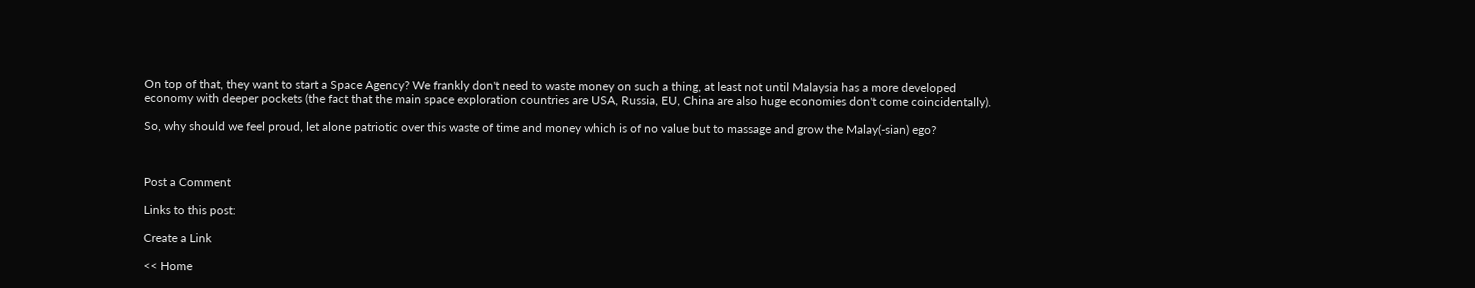On top of that, they want to start a Space Agency? We frankly don't need to waste money on such a thing, at least not until Malaysia has a more developed economy with deeper pockets (the fact that the main space exploration countries are USA, Russia, EU, China are also huge economies don't come coincidentally).

So, why should we feel proud, let alone patriotic over this waste of time and money which is of no value but to massage and grow the Malay(-sian) ego?



Post a Comment

Links to this post:

Create a Link

<< Home